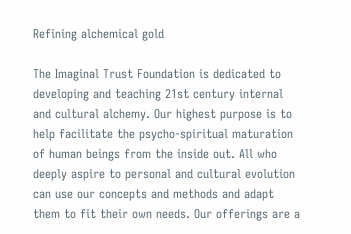Refining alchemical gold

The Imaginal Trust Foundation is dedicated to developing and teaching 21st century internal and cultural alchemy. Our highest purpose is to help facilitate the psycho-spiritual maturation of human beings from the inside out. All who deeply aspire to personal and cultural evolution can use our concepts and methods and adapt them to fit their own needs. Our offerings are a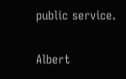public service.

Albert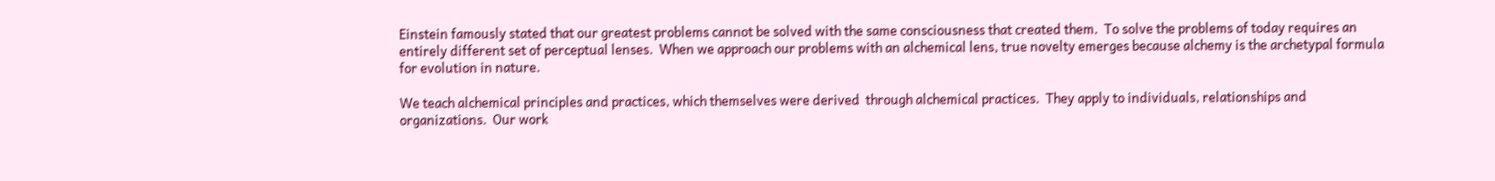Einstein famously stated that our greatest problems cannot be solved with the same consciousness that created them.  To solve the problems of today requires an entirely different set of perceptual lenses.  When we approach our problems with an alchemical lens, true novelty emerges because alchemy is the archetypal formula for evolution in nature.

We teach alchemical principles and practices, which themselves were derived  through alchemical practices.  They apply to individuals, relationships and organizations.  Our work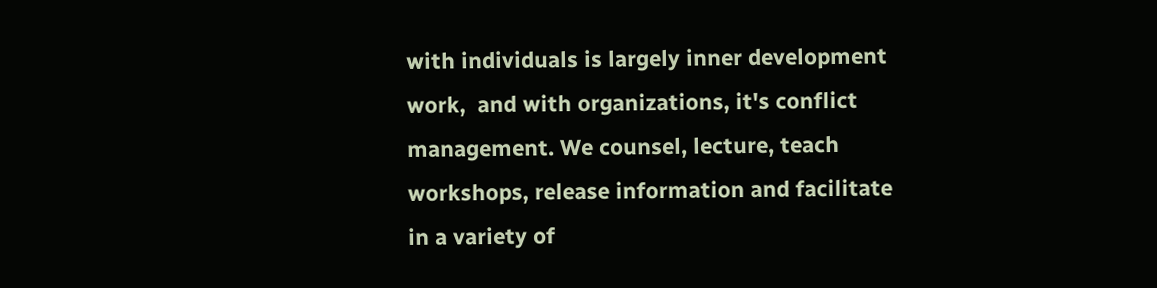with individuals is largely inner development work,  and with organizations, it's conflict management. We counsel, lecture, teach workshops, release information and facilitate in a variety of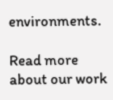environments.

Read more about our work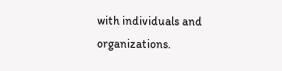with individuals and organizations.